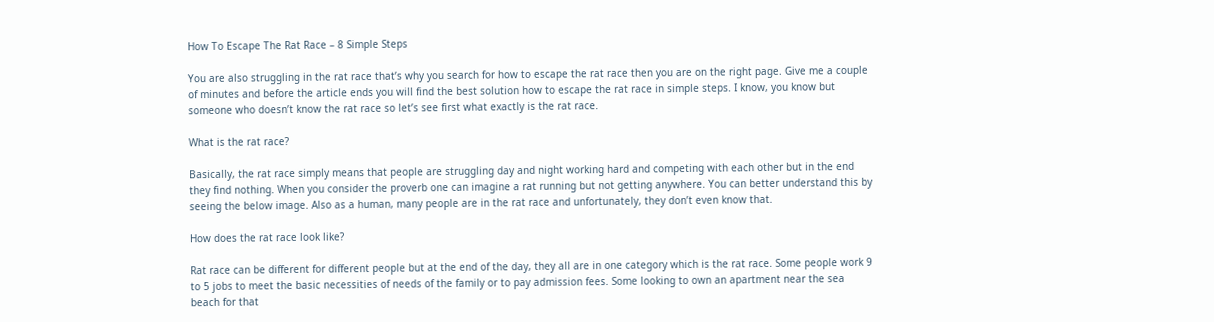How To Escape The Rat Race – 8 Simple Steps

You are also struggling in the rat race that’s why you search for how to escape the rat race then you are on the right page. Give me a couple of minutes and before the article ends you will find the best solution how to escape the rat race in simple steps. I know, you know but someone who doesn’t know the rat race so let’s see first what exactly is the rat race.

What is the rat race?

Basically, the rat race simply means that people are struggling day and night working hard and competing with each other but in the end they find nothing. When you consider the proverb one can imagine a rat running but not getting anywhere. You can better understand this by seeing the below image. Also as a human, many people are in the rat race and unfortunately, they don’t even know that.

How does the rat race look like?

Rat race can be different for different people but at the end of the day, they all are in one category which is the rat race. Some people work 9 to 5 jobs to meet the basic necessities of needs of the family or to pay admission fees. Some looking to own an apartment near the sea beach for that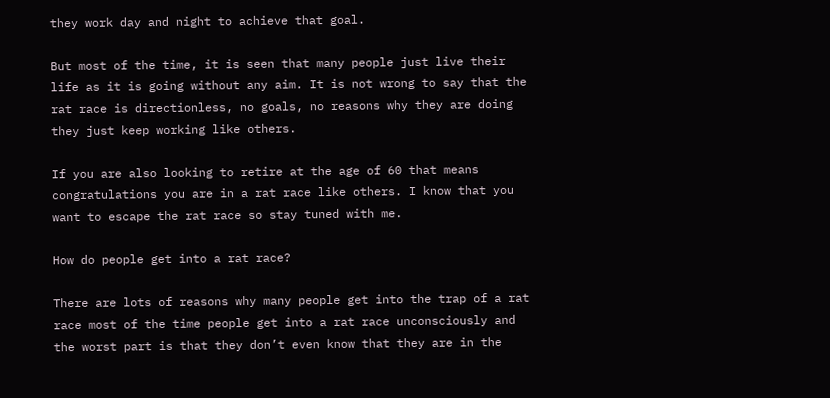they work day and night to achieve that goal.

But most of the time, it is seen that many people just live their life as it is going without any aim. It is not wrong to say that the rat race is directionless, no goals, no reasons why they are doing they just keep working like others.

If you are also looking to retire at the age of 60 that means congratulations you are in a rat race like others. I know that you want to escape the rat race so stay tuned with me.

How do people get into a rat race?

There are lots of reasons why many people get into the trap of a rat race most of the time people get into a rat race unconsciously and the worst part is that they don’t even know that they are in the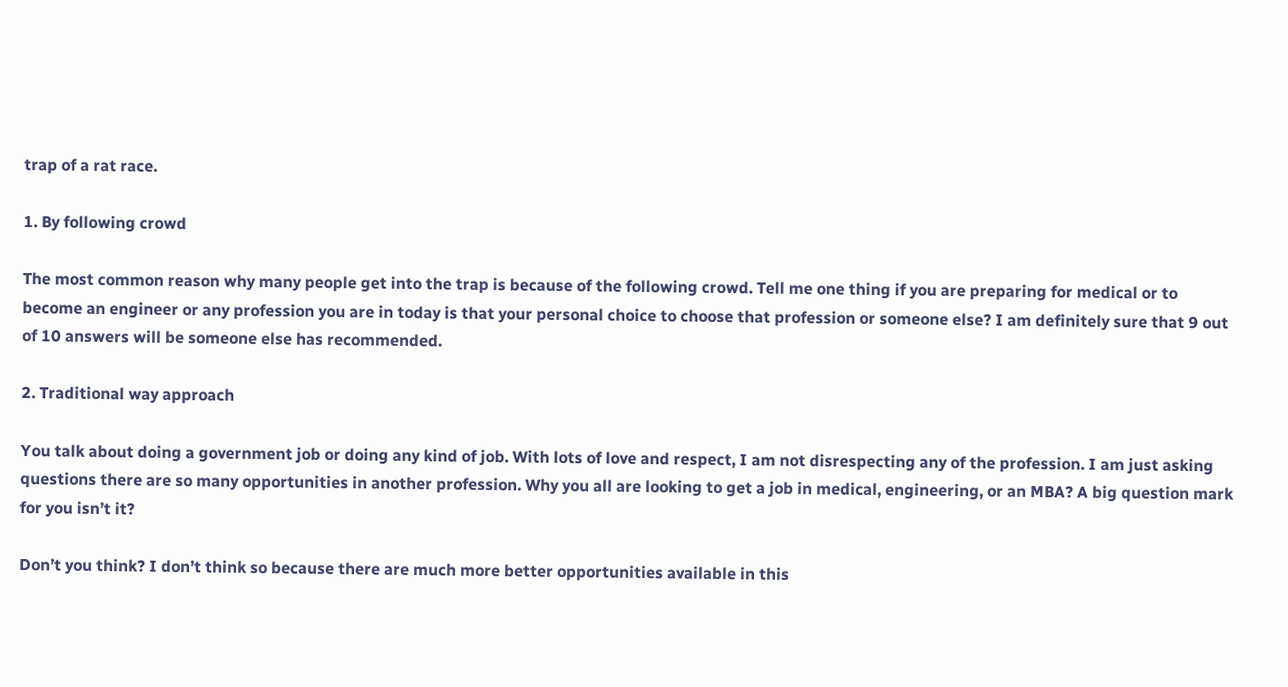trap of a rat race.

1. By following crowd

The most common reason why many people get into the trap is because of the following crowd. Tell me one thing if you are preparing for medical or to become an engineer or any profession you are in today is that your personal choice to choose that profession or someone else? I am definitely sure that 9 out of 10 answers will be someone else has recommended.

2. Traditional way approach

You talk about doing a government job or doing any kind of job. With lots of love and respect, I am not disrespecting any of the profession. I am just asking questions there are so many opportunities in another profession. Why you all are looking to get a job in medical, engineering, or an MBA? A big question mark for you isn’t it?

Don’t you think? I don’t think so because there are much more better opportunities available in this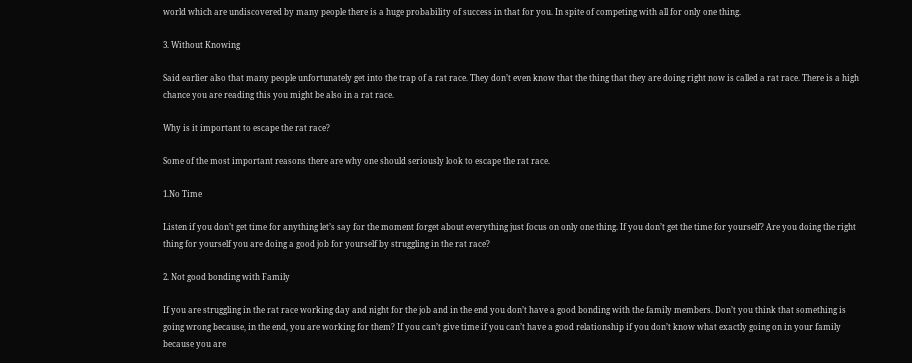world which are undiscovered by many people there is a huge probability of success in that for you. In spite of competing with all for only one thing.

3. Without Knowing

Said earlier also that many people unfortunately get into the trap of a rat race. They don’t even know that the thing that they are doing right now is called a rat race. There is a high chance you are reading this you might be also in a rat race.

Why is it important to escape the rat race?

Some of the most important reasons there are why one should seriously look to escape the rat race.

1.No Time

Listen if you don’t get time for anything let’s say for the moment forget about everything just focus on only one thing. If you don’t get the time for yourself? Are you doing the right thing for yourself you are doing a good job for yourself by struggling in the rat race?

2. Not good bonding with Family

If you are struggling in the rat race working day and night for the job and in the end you don’t have a good bonding with the family members. Don’t you think that something is going wrong because, in the end, you are working for them? If you can’t give time if you can’t have a good relationship if you don’t know what exactly going on in your family because you are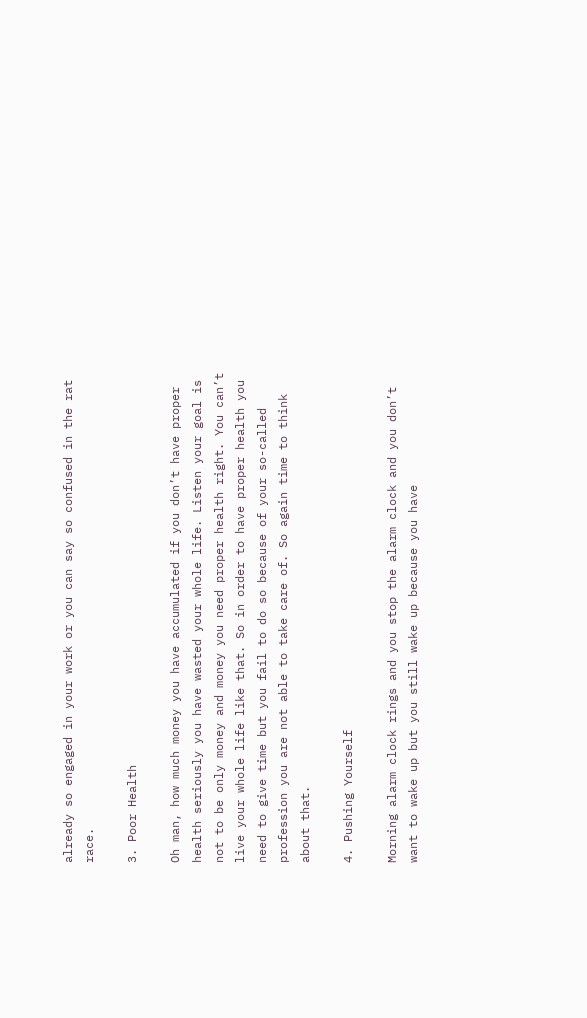already so engaged in your work or you can say so confused in the rat race.

3. Poor Health

Oh man, how much money you have accumulated if you don’t have proper health seriously you have wasted your whole life. Listen your goal is not to be only money and money you need proper health right. You can’t live your whole life like that. So in order to have proper health you need to give time but you fail to do so because of your so-called profession you are not able to take care of. So again time to think about that.

4. Pushing Yourself

Morning alarm clock rings and you stop the alarm clock and you don’t want to wake up but you still wake up because you have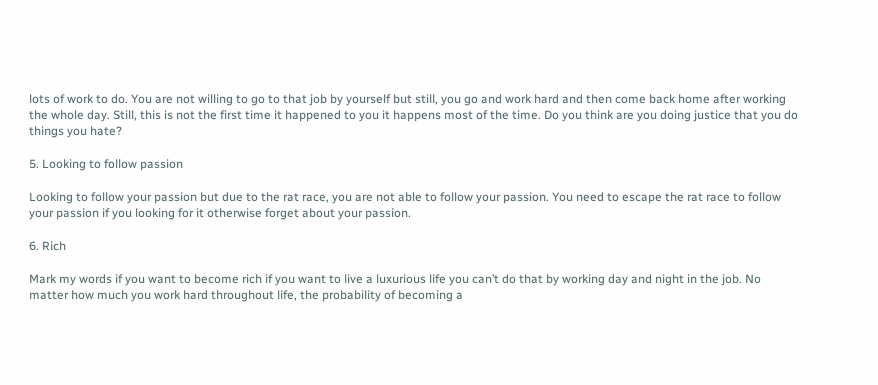lots of work to do. You are not willing to go to that job by yourself but still, you go and work hard and then come back home after working the whole day. Still, this is not the first time it happened to you it happens most of the time. Do you think are you doing justice that you do things you hate?

5. Looking to follow passion

Looking to follow your passion but due to the rat race, you are not able to follow your passion. You need to escape the rat race to follow your passion if you looking for it otherwise forget about your passion.

6. Rich

Mark my words if you want to become rich if you want to live a luxurious life you can’t do that by working day and night in the job. No matter how much you work hard throughout life, the probability of becoming a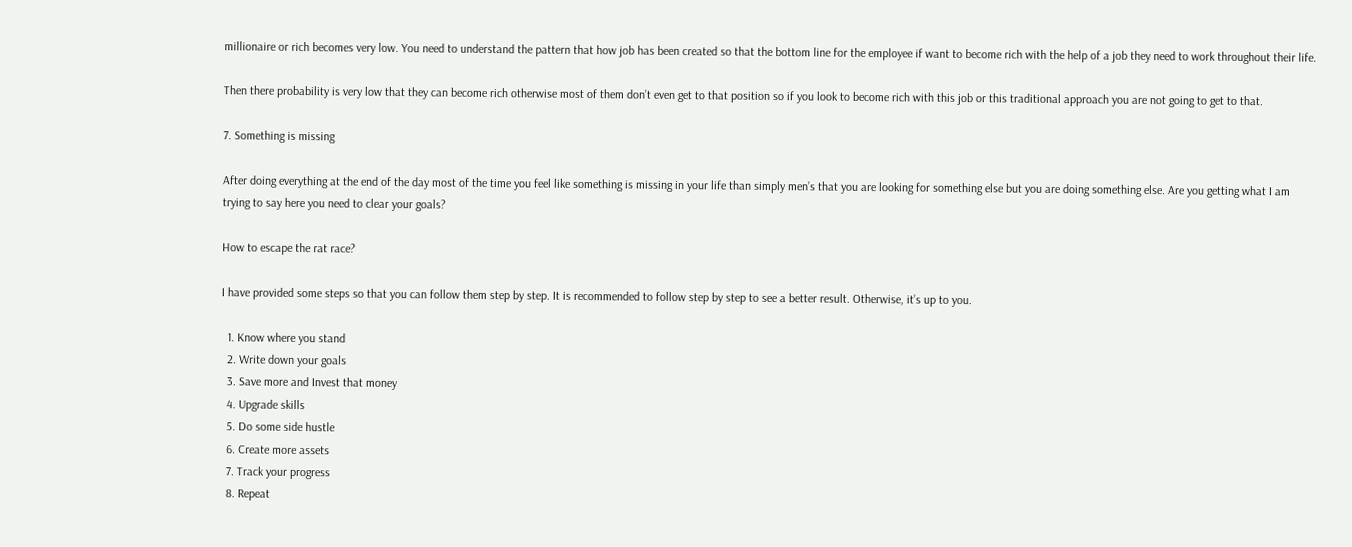millionaire or rich becomes very low. You need to understand the pattern that how job has been created so that the bottom line for the employee if want to become rich with the help of a job they need to work throughout their life.

Then there probability is very low that they can become rich otherwise most of them don’t even get to that position so if you look to become rich with this job or this traditional approach you are not going to get to that.

7. Something is missing

After doing everything at the end of the day most of the time you feel like something is missing in your life than simply men’s that you are looking for something else but you are doing something else. Are you getting what I am trying to say here you need to clear your goals?

How to escape the rat race?

I have provided some steps so that you can follow them step by step. It is recommended to follow step by step to see a better result. Otherwise, it’s up to you.

  1. Know where you stand
  2. Write down your goals
  3. Save more and Invest that money
  4. Upgrade skills
  5. Do some side hustle
  6. Create more assets
  7. Track your progress
  8. Repeat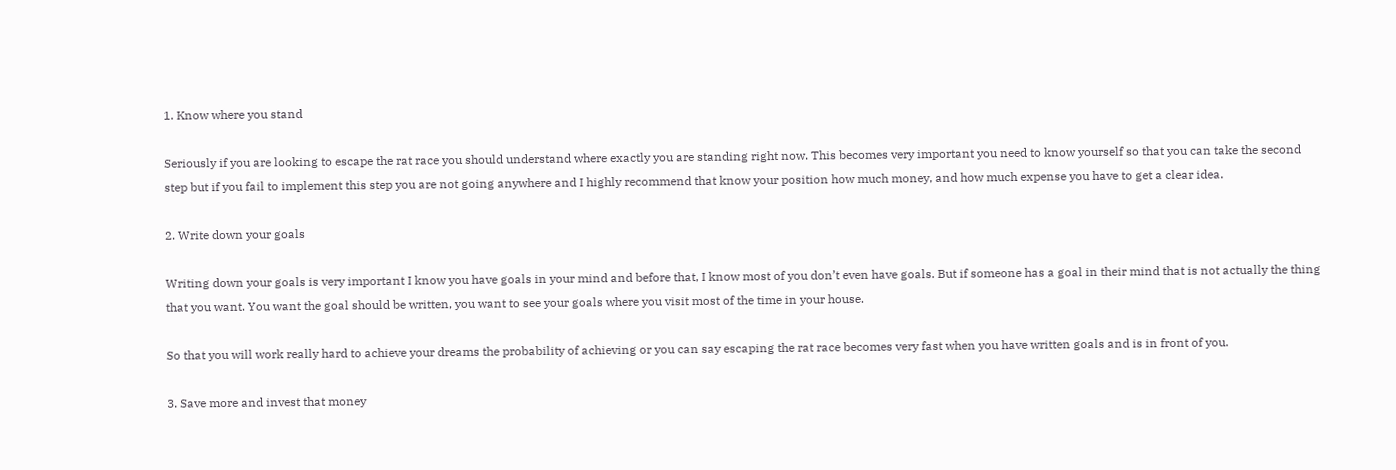1. Know where you stand

Seriously if you are looking to escape the rat race you should understand where exactly you are standing right now. This becomes very important you need to know yourself so that you can take the second step but if you fail to implement this step you are not going anywhere and I highly recommend that know your position how much money, and how much expense you have to get a clear idea.

2. Write down your goals

Writing down your goals is very important I know you have goals in your mind and before that, I know most of you don’t even have goals. But if someone has a goal in their mind that is not actually the thing that you want. You want the goal should be written, you want to see your goals where you visit most of the time in your house.

So that you will work really hard to achieve your dreams the probability of achieving or you can say escaping the rat race becomes very fast when you have written goals and is in front of you.

3. Save more and invest that money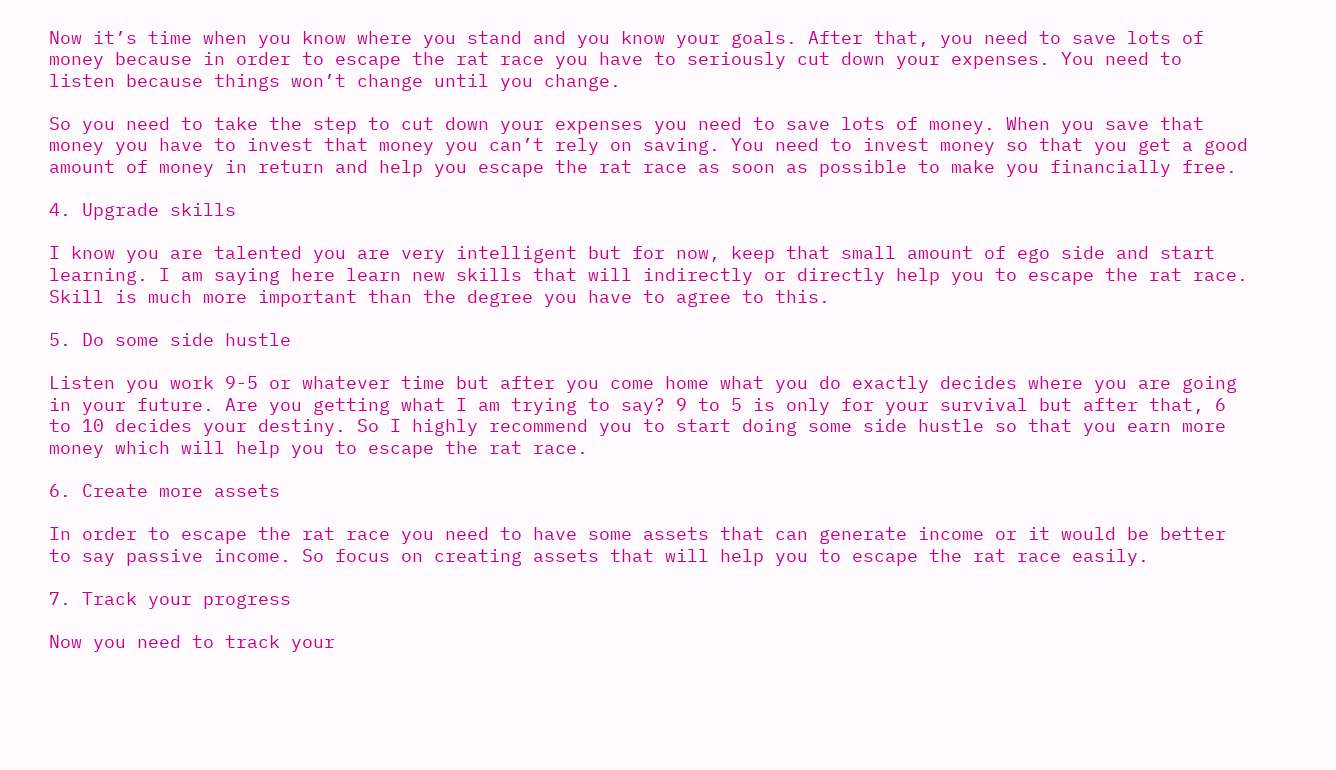Now it’s time when you know where you stand and you know your goals. After that, you need to save lots of money because in order to escape the rat race you have to seriously cut down your expenses. You need to listen because things won’t change until you change.

So you need to take the step to cut down your expenses you need to save lots of money. When you save that money you have to invest that money you can’t rely on saving. You need to invest money so that you get a good amount of money in return and help you escape the rat race as soon as possible to make you financially free.

4. Upgrade skills

I know you are talented you are very intelligent but for now, keep that small amount of ego side and start learning. I am saying here learn new skills that will indirectly or directly help you to escape the rat race. Skill is much more important than the degree you have to agree to this.

5. Do some side hustle

Listen you work 9-5 or whatever time but after you come home what you do exactly decides where you are going in your future. Are you getting what I am trying to say? 9 to 5 is only for your survival but after that, 6 to 10 decides your destiny. So I highly recommend you to start doing some side hustle so that you earn more money which will help you to escape the rat race.

6. Create more assets

In order to escape the rat race you need to have some assets that can generate income or it would be better to say passive income. So focus on creating assets that will help you to escape the rat race easily.

7. Track your progress

Now you need to track your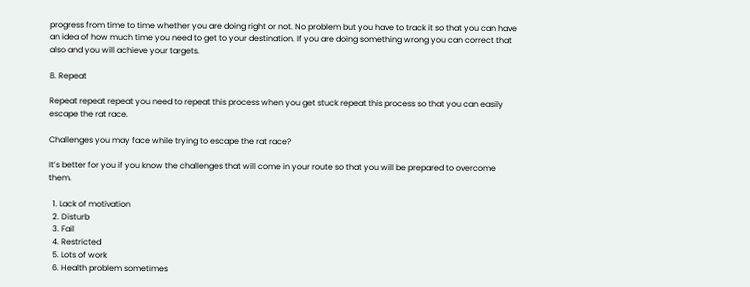progress from time to time whether you are doing right or not. No problem but you have to track it so that you can have an idea of how much time you need to get to your destination. If you are doing something wrong you can correct that also and you will achieve your targets.

8. Repeat

Repeat repeat repeat you need to repeat this process when you get stuck repeat this process so that you can easily escape the rat race.

Challenges you may face while trying to escape the rat race?

It’s better for you if you know the challenges that will come in your route so that you will be prepared to overcome them.

  1. Lack of motivation
  2. Disturb
  3. Fail
  4. Restricted
  5. Lots of work
  6. Health problem sometimes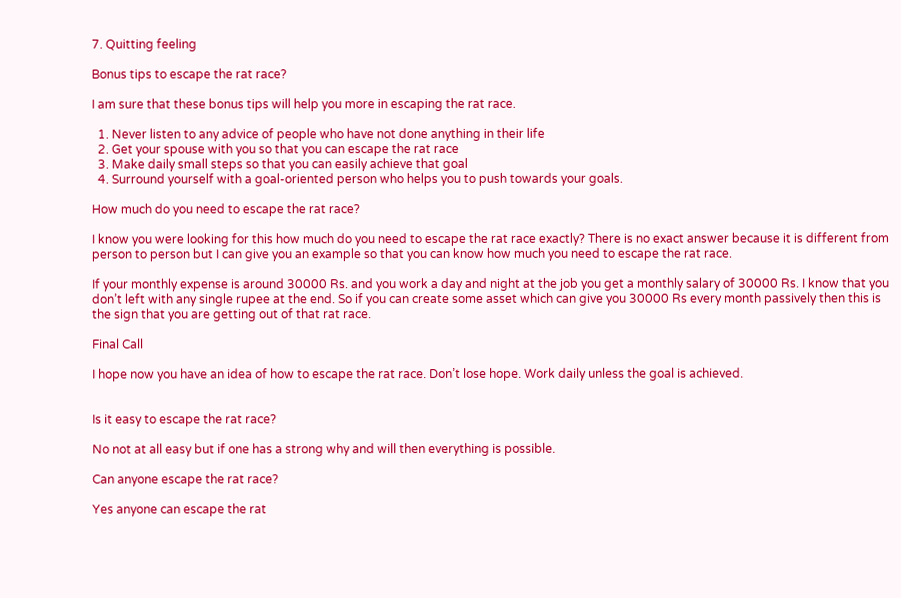7. Quitting feeling

Bonus tips to escape the rat race?

I am sure that these bonus tips will help you more in escaping the rat race.

  1. Never listen to any advice of people who have not done anything in their life
  2. Get your spouse with you so that you can escape the rat race
  3. Make daily small steps so that you can easily achieve that goal
  4. Surround yourself with a goal-oriented person who helps you to push towards your goals.

How much do you need to escape the rat race?

I know you were looking for this how much do you need to escape the rat race exactly? There is no exact answer because it is different from person to person but I can give you an example so that you can know how much you need to escape the rat race.

If your monthly expense is around 30000 Rs. and you work a day and night at the job you get a monthly salary of 30000 Rs. I know that you don’t left with any single rupee at the end. So if you can create some asset which can give you 30000 Rs every month passively then this is the sign that you are getting out of that rat race.

Final Call

I hope now you have an idea of how to escape the rat race. Don’t lose hope. Work daily unless the goal is achieved.


Is it easy to escape the rat race?

No not at all easy but if one has a strong why and will then everything is possible.

Can anyone escape the rat race?

Yes anyone can escape the rat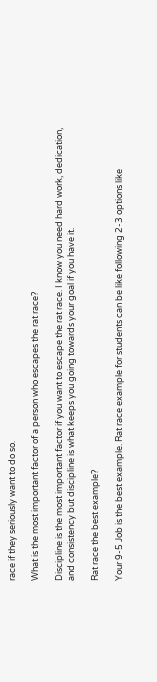race if they seriously want to do so.

What is the most important factor of a person who escapes the rat race?

Discipline is the most important factor if you want to escape the rat race. I know you need hard work, dedication, and consistency but discipline is what keeps you going towards your goal if you have it.

Rat race the best example?

Your 9-5 Job is the best example. Rat race example for students can be like following 2-3 options like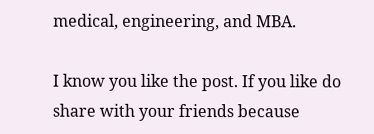medical, engineering, and MBA.

I know you like the post. If you like do share with your friends because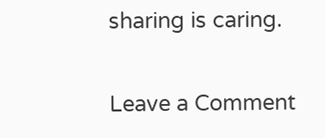sharing is caring.

Leave a Comment